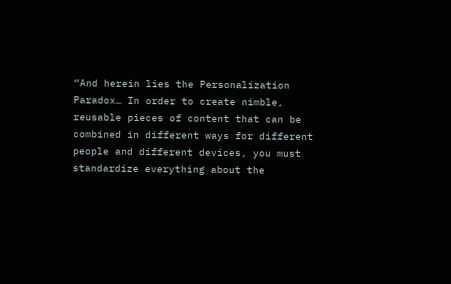“And herein lies the Personalization Paradox… In order to create nimble, reusable pieces of content that can be combined in different ways for different people and different devices, you must standardize everything about the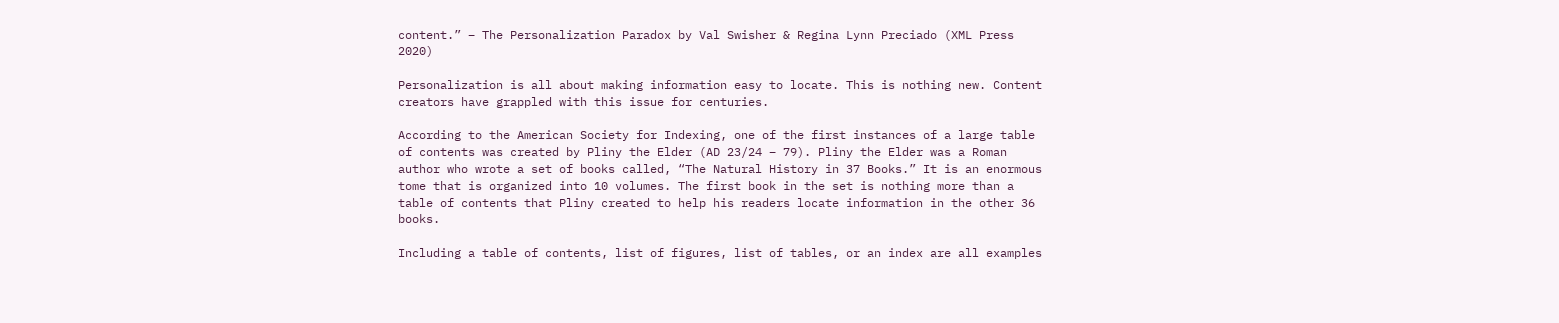content.” – The Personalization Paradox by Val Swisher & Regina Lynn Preciado (XML Press 2020)

Personalization is all about making information easy to locate. This is nothing new. Content creators have grappled with this issue for centuries.

According to the American Society for Indexing, one of the first instances of a large table of contents was created by Pliny the Elder (AD 23/24 – 79). Pliny the Elder was a Roman author who wrote a set of books called, “The Natural History in 37 Books.” It is an enormous tome that is organized into 10 volumes. The first book in the set is nothing more than a table of contents that Pliny created to help his readers locate information in the other 36 books.

Including a table of contents, list of figures, list of tables, or an index are all examples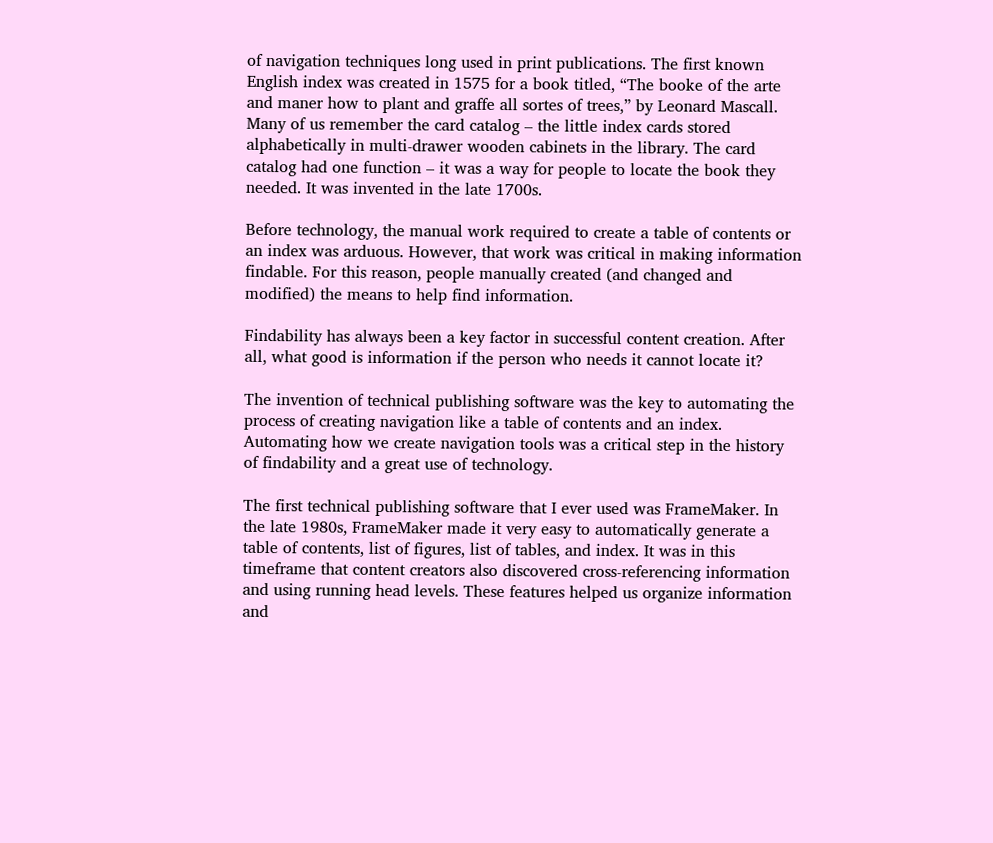of navigation techniques long used in print publications. The first known English index was created in 1575 for a book titled, “The booke of the arte and maner how to plant and graffe all sortes of trees,” by Leonard Mascall. Many of us remember the card catalog – the little index cards stored alphabetically in multi-drawer wooden cabinets in the library. The card catalog had one function – it was a way for people to locate the book they needed. It was invented in the late 1700s.

Before technology, the manual work required to create a table of contents or an index was arduous. However, that work was critical in making information findable. For this reason, people manually created (and changed and modified) the means to help find information.

Findability has always been a key factor in successful content creation. After all, what good is information if the person who needs it cannot locate it?

The invention of technical publishing software was the key to automating the process of creating navigation like a table of contents and an index. Automating how we create navigation tools was a critical step in the history of findability and a great use of technology.

The first technical publishing software that I ever used was FrameMaker. In the late 1980s, FrameMaker made it very easy to automatically generate a table of contents, list of figures, list of tables, and index. It was in this timeframe that content creators also discovered cross-referencing information and using running head levels. These features helped us organize information and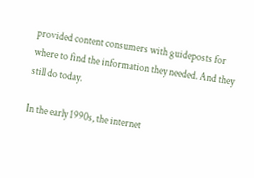provided content consumers with guideposts for where to find the information they needed. And they still do today.

In the early 1990s, the internet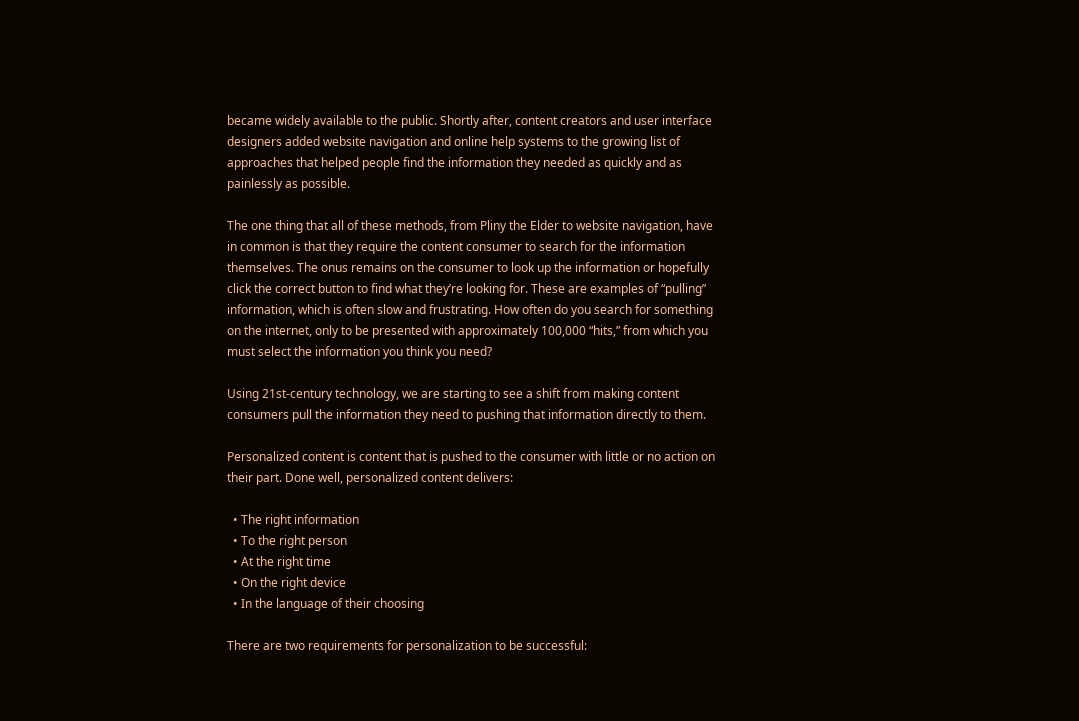became widely available to the public. Shortly after, content creators and user interface designers added website navigation and online help systems to the growing list of approaches that helped people find the information they needed as quickly and as painlessly as possible.

The one thing that all of these methods, from Pliny the Elder to website navigation, have in common is that they require the content consumer to search for the information themselves. The onus remains on the consumer to look up the information or hopefully click the correct button to find what they’re looking for. These are examples of “pulling” information, which is often slow and frustrating. How often do you search for something on the internet, only to be presented with approximately 100,000 “hits,” from which you must select the information you think you need?

Using 21st-century technology, we are starting to see a shift from making content consumers pull the information they need to pushing that information directly to them.

Personalized content is content that is pushed to the consumer with little or no action on their part. Done well, personalized content delivers:

  • The right information
  • To the right person
  • At the right time
  • On the right device
  • In the language of their choosing

There are two requirements for personalization to be successful: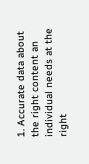1. Accurate data about the right content an individual needs at the right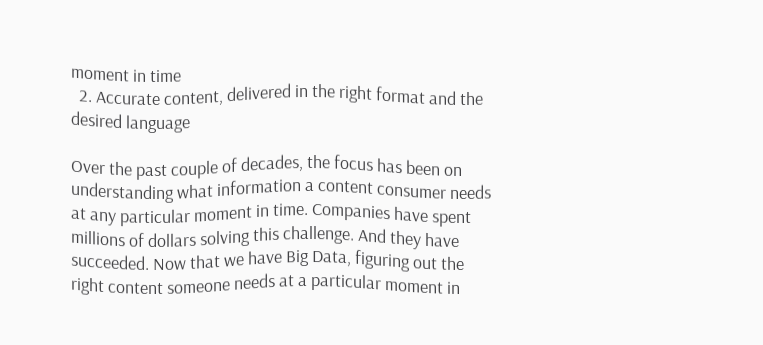moment in time
  2. Accurate content, delivered in the right format and the desired language

Over the past couple of decades, the focus has been on understanding what information a content consumer needs at any particular moment in time. Companies have spent millions of dollars solving this challenge. And they have succeeded. Now that we have Big Data, figuring out the right content someone needs at a particular moment in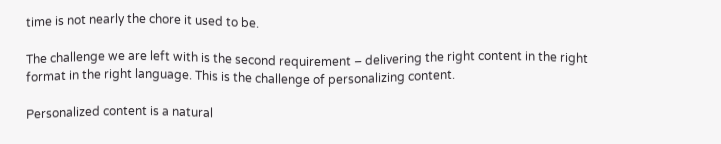time is not nearly the chore it used to be.

The challenge we are left with is the second requirement – delivering the right content in the right format in the right language. This is the challenge of personalizing content.

Personalized content is a natural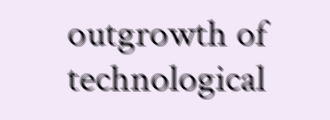outgrowth of technological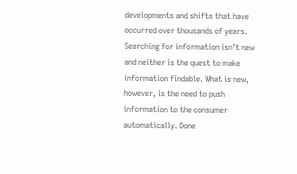developments and shifts that have occurred over thousands of years. Searching for information isn’t new and neither is the quest to make information findable. What is new, however, is the need to push information to the consumer automatically. Done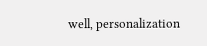well, personalization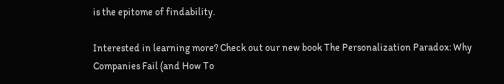is the epitome of findability.

Interested in learning more? Check out our new book The Personalization Paradox: Why Companies Fail (and How To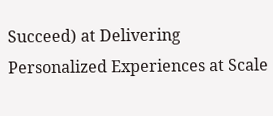Succeed) at Delivering Personalized Experiences at Scale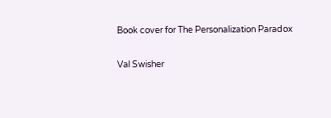Book cover for The Personalization Paradox

Val Swisher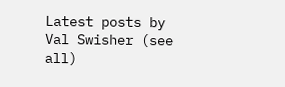Latest posts by Val Swisher (see all)